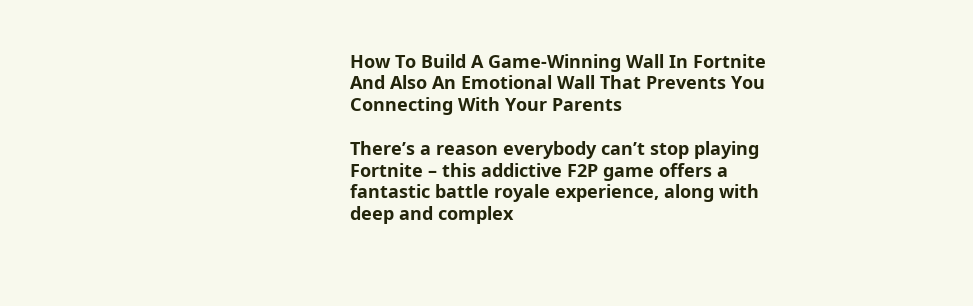How To Build A Game-Winning Wall In Fortnite And Also An Emotional Wall That Prevents You Connecting With Your Parents

There’s a reason everybody can’t stop playing Fortnite – this addictive F2P game offers a fantastic battle royale experience, along with deep and complex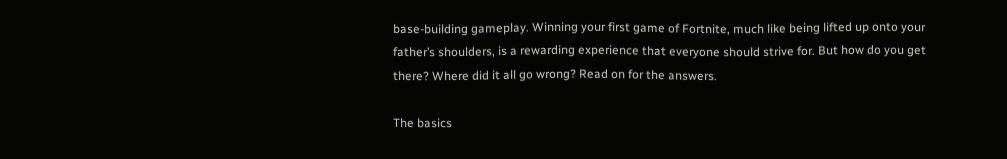base-building gameplay. Winning your first game of Fortnite, much like being lifted up onto your father’s shoulders, is a rewarding experience that everyone should strive for. But how do you get there? Where did it all go wrong? Read on for the answers.

The basics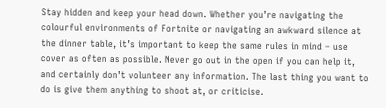Stay hidden and keep your head down. Whether you’re navigating the colourful environments of Fortnite or navigating an awkward silence at the dinner table, it’s important to keep the same rules in mind – use cover as often as possible. Never go out in the open if you can help it, and certainly don’t volunteer any information. The last thing you want to do is give them anything to shoot at, or criticise.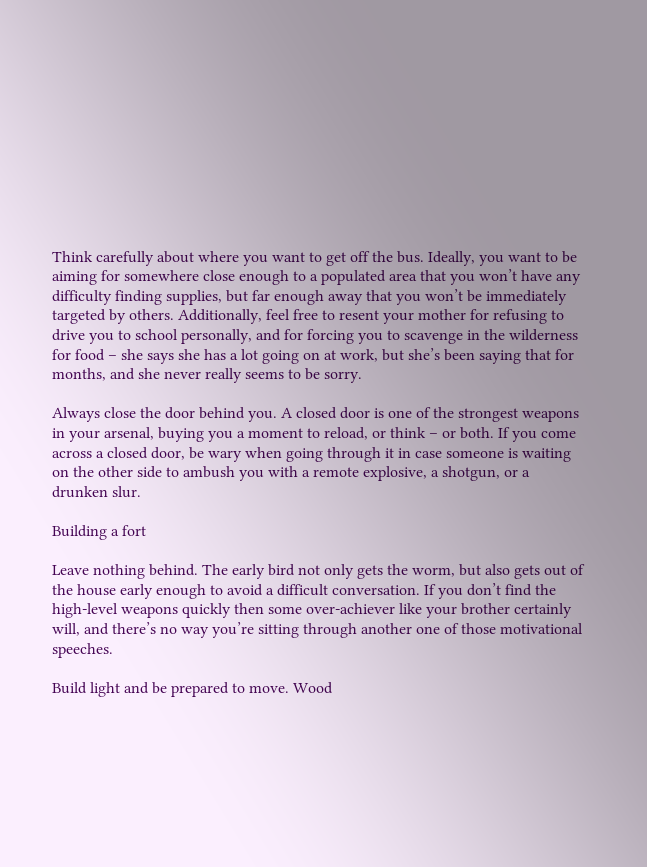Think carefully about where you want to get off the bus. Ideally, you want to be aiming for somewhere close enough to a populated area that you won’t have any difficulty finding supplies, but far enough away that you won’t be immediately targeted by others. Additionally, feel free to resent your mother for refusing to drive you to school personally, and for forcing you to scavenge in the wilderness for food – she says she has a lot going on at work, but she’s been saying that for months, and she never really seems to be sorry.

Always close the door behind you. A closed door is one of the strongest weapons in your arsenal, buying you a moment to reload, or think – or both. If you come across a closed door, be wary when going through it in case someone is waiting on the other side to ambush you with a remote explosive, a shotgun, or a drunken slur.

Building a fort

Leave nothing behind. The early bird not only gets the worm, but also gets out of the house early enough to avoid a difficult conversation. If you don’t find the high-level weapons quickly then some over-achiever like your brother certainly will, and there’s no way you’re sitting through another one of those motivational speeches.

Build light and be prepared to move. Wood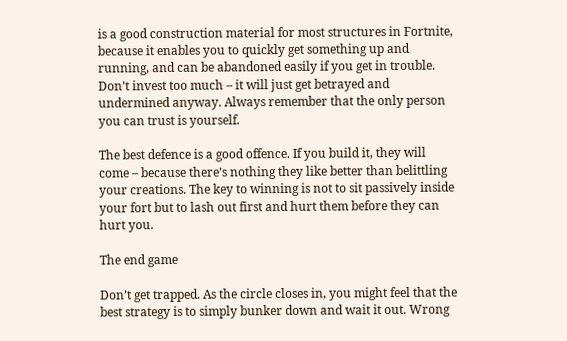is a good construction material for most structures in Fortnite, because it enables you to quickly get something up and running, and can be abandoned easily if you get in trouble. Don’t invest too much – it will just get betrayed and undermined anyway. Always remember that the only person you can trust is yourself.

The best defence is a good offence. If you build it, they will come – because there’s nothing they like better than belittling your creations. The key to winning is not to sit passively inside your fort but to lash out first and hurt them before they can hurt you.

The end game

Don’t get trapped. As the circle closes in, you might feel that the best strategy is to simply bunker down and wait it out. Wrong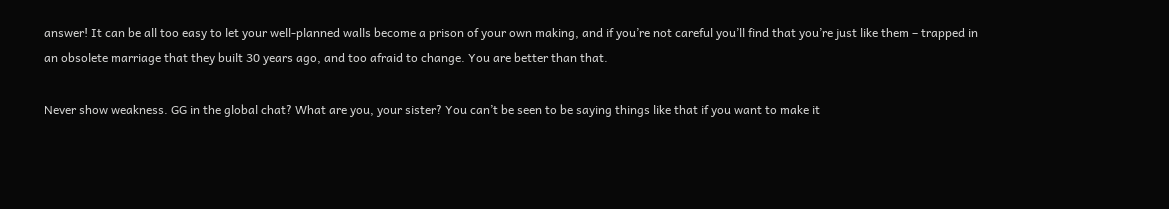answer! It can be all too easy to let your well-planned walls become a prison of your own making, and if you’re not careful you’ll find that you’re just like them – trapped in an obsolete marriage that they built 30 years ago, and too afraid to change. You are better than that.

Never show weakness. GG in the global chat? What are you, your sister? You can’t be seen to be saying things like that if you want to make it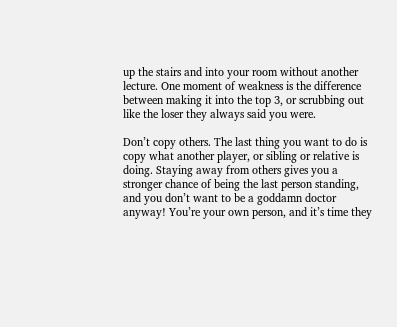up the stairs and into your room without another lecture. One moment of weakness is the difference between making it into the top 3, or scrubbing out like the loser they always said you were.

Don’t copy others. The last thing you want to do is copy what another player, or sibling or relative is doing. Staying away from others gives you a stronger chance of being the last person standing, and you don’t want to be a goddamn doctor anyway! You’re your own person, and it’s time they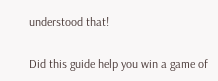understood that!

Did this guide help you win a game of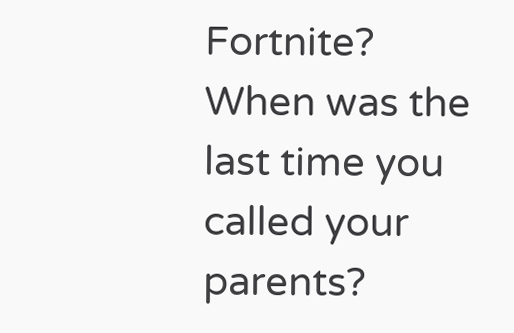Fortnite? When was the last time you called your parents?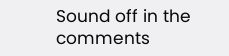Sound off in the comments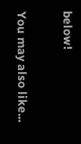below!

You may also like...